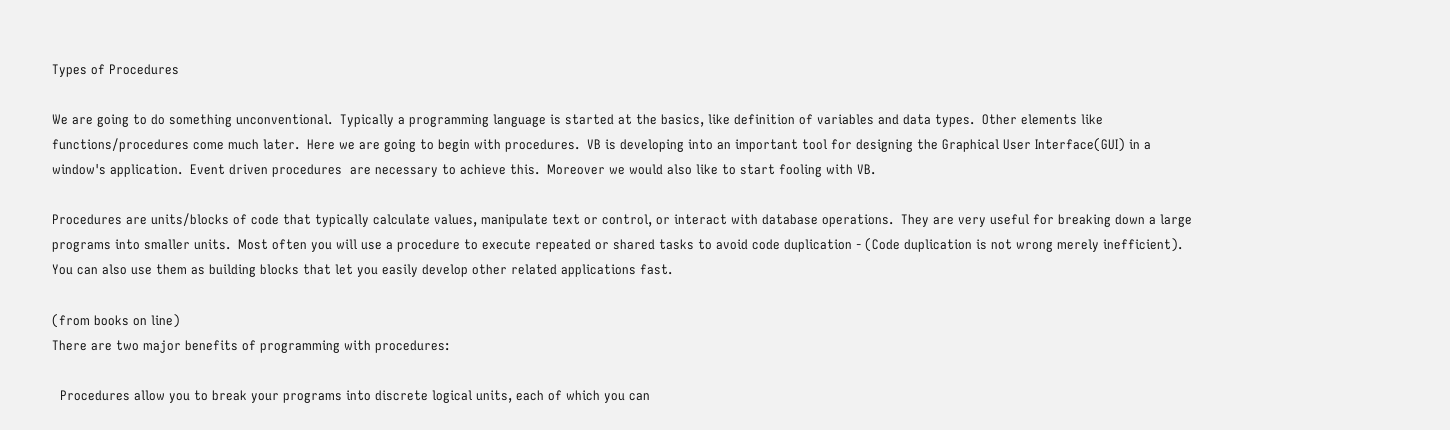Types of Procedures

We are going to do something unconventional.  Typically a programming language is started at the basics, like definition of variables and data types.  Other elements like functions/procedures come much later.  Here we are going to begin with procedures.  VB is developing into an important tool for designing the Graphical User Interface(GUI) in a window's application.  Event driven procedures  are necessary to achieve this.  Moreover we would also like to start fooling with VB.

Procedures are units/blocks of code that typically calculate values, manipulate text or control, or interact with database operations.  They are very useful for breaking down a large programs into smaller units.  Most often you will use a procedure to execute repeated or shared tasks to avoid code duplication - (Code duplication is not wrong merely inefficient).  You can also use them as building blocks that let you easily develop other related applications fast.

(from books on line)
There are two major benefits of programming with procedures:

  Procedures allow you to break your programs into discrete logical units, each of which you can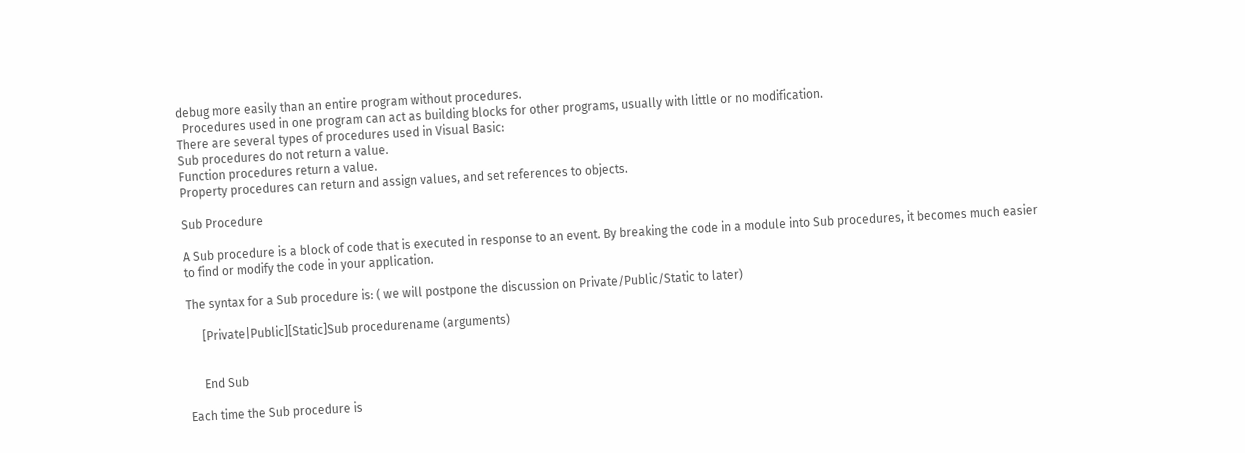debug more easily than an entire program without procedures.
  Procedures used in one program can act as building blocks for other programs, usually with little or no modification.
There are several types of procedures used in Visual Basic:
Sub procedures do not return a value.
Function procedures return a value.
Property procedures can return and assign values, and set references to objects.

Sub Procedure

A Sub procedure is a block of code that is executed in response to an event. By breaking the code in a module into Sub procedures, it becomes much easier to find or modify the code in your application.

The syntax for a Sub procedure is: ( we will postpone the discussion on Private/Public/Static to later)

     [Private|Public][Static]Sub procedurename (arguments)


     End Sub

Each time the Sub procedure is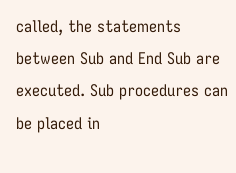called, the statements between Sub and End Sub are executed. Sub procedures can be placed in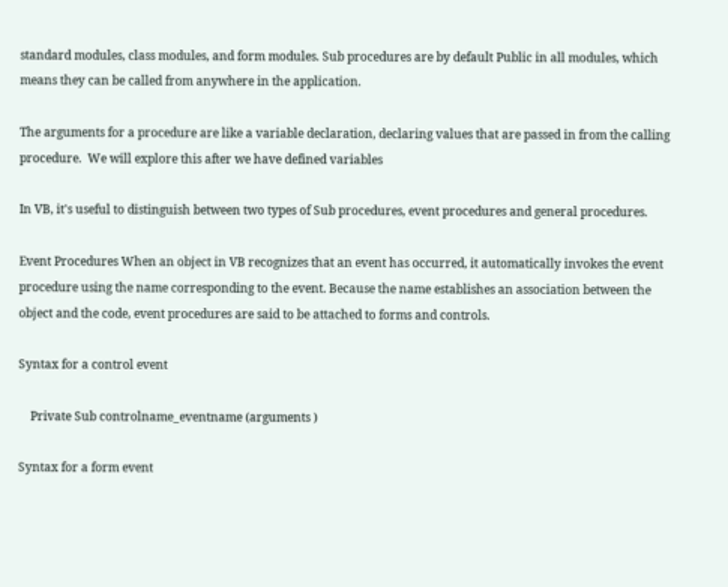standard modules, class modules, and form modules. Sub procedures are by default Public in all modules, which means they can be called from anywhere in the application.

The arguments for a procedure are like a variable declaration, declaring values that are passed in from the calling procedure.  We will explore this after we have defined variables

In VB, it's useful to distinguish between two types of Sub procedures, event procedures and general procedures.

Event Procedures When an object in VB recognizes that an event has occurred, it automatically invokes the event procedure using the name corresponding to the event. Because the name establishes an association between the object and the code, event procedures are said to be attached to forms and controls.

Syntax for a control event

    Private Sub controlname_eventname (arguments )

Syntax for a form event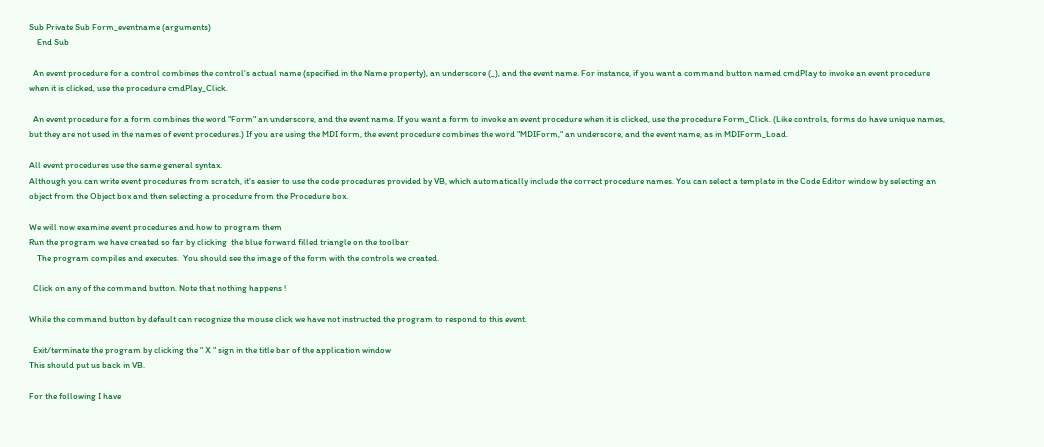Sub Private Sub Form_eventname (arguments)
    End Sub

  An event procedure for a control combines the control's actual name (specified in the Name property), an underscore (_), and the event name. For instance, if you want a command button named cmdPlay to invoke an event procedure when it is clicked, use the procedure cmdPlay_Click.

  An event procedure for a form combines the word "Form" an underscore, and the event name. If you want a form to invoke an event procedure when it is clicked, use the procedure Form_Click. (Like controls, forms do have unique names, but they are not used in the names of event procedures.) If you are using the MDI form, the event procedure combines the word "MDIForm," an underscore, and the event name, as in MDIForm_Load.

All event procedures use the same general syntax.
Although you can write event procedures from scratch, it's easier to use the code procedures provided by VB, which automatically include the correct procedure names. You can select a template in the Code Editor window by selecting an object from the Object box and then selecting a procedure from the Procedure box.

We will now examine event procedures and how to program them
Run the program we have created so far by clicking  the blue forward filled triangle on the toolbar
    The program compiles and executes.  You should see the image of the form with the controls we created.

  Click on any of the command button. Note that nothing happens !

While the command button by default can recognize the mouse click we have not instructed the program to respond to this event.

  Exit/terminate the program by clicking the " X " sign in the title bar of the application window
This should put us back in VB.

For the following I have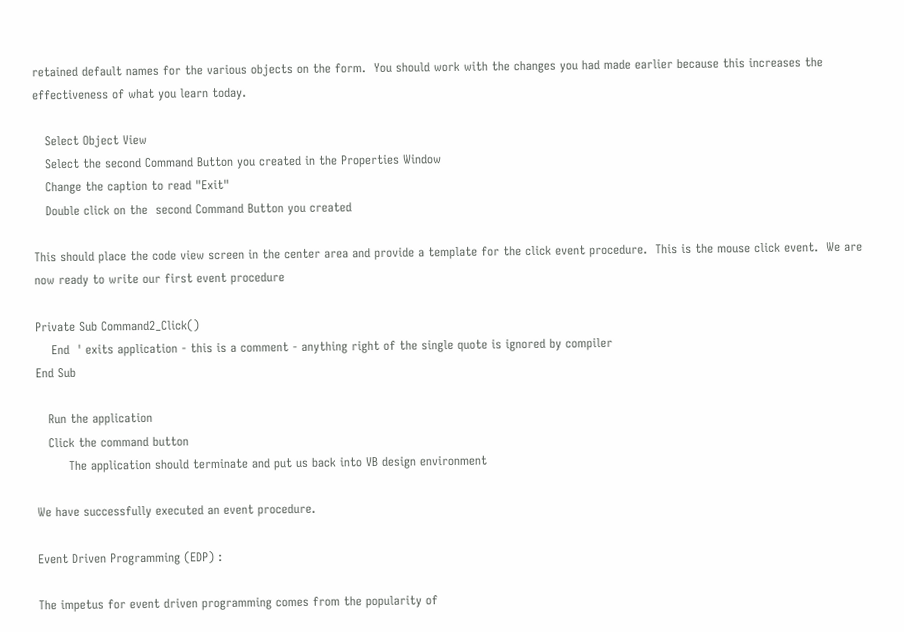retained default names for the various objects on the form.  You should work with the changes you had made earlier because this increases the effectiveness of what you learn today.

   Select Object View
   Select the second Command Button you created in the Properties Window
   Change the caption to read "Exit"
   Double click on the  second Command Button you created

This should place the code view screen in the center area and provide a template for the click event procedure.  This is the mouse click event.  We are now ready to write our first event procedure

Private Sub Command2_Click()
    End  ' exits application - this is a comment - anything right of the single quote is ignored by compiler
End Sub

   Run the application
   Click the command button
        The application should terminate and put us back into VB design environment

We have successfully executed an event procedure.

Event Driven Programming (EDP) :

The impetus for event driven programming comes from the popularity of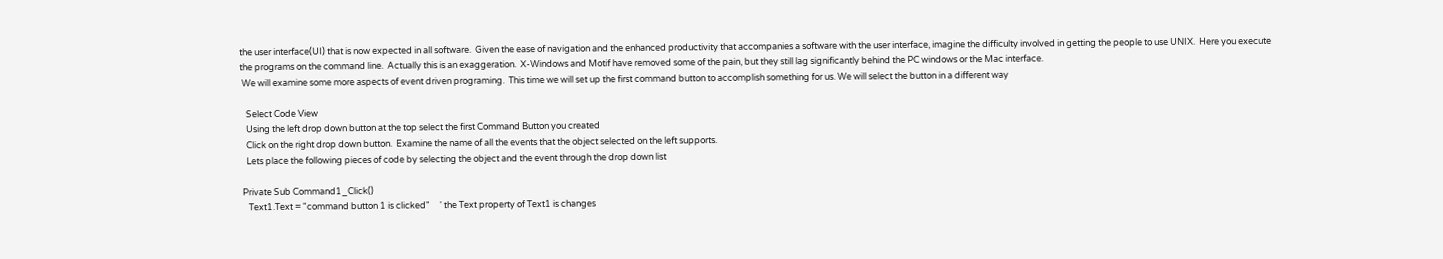the user interface(UI) that is now expected in all software.  Given the ease of navigation and the enhanced productivity that accompanies a software with the user interface, imagine the difficulty involved in getting the people to use UNIX.  Here you execute the programs on the command line.  Actually this is an exaggeration.  X-Windows and Motif have removed some of the pain, but they still lag significantly behind the PC windows or the Mac interface.
 We will examine some more aspects of event driven programing.  This time we will set up the first command button to accomplish something for us. We will select the button in a different way

   Select Code View
   Using the left drop down button at the top select the first Command Button you created
   Click on the right drop down button.  Examine the name of all the events that the object selected on the left supports.
   Lets place the following pieces of code by selecting the object and the event through the drop down list

 Private Sub Command1_Click()
    Text1.Text = "command button 1 is clicked"     ' the Text property of Text1 is changes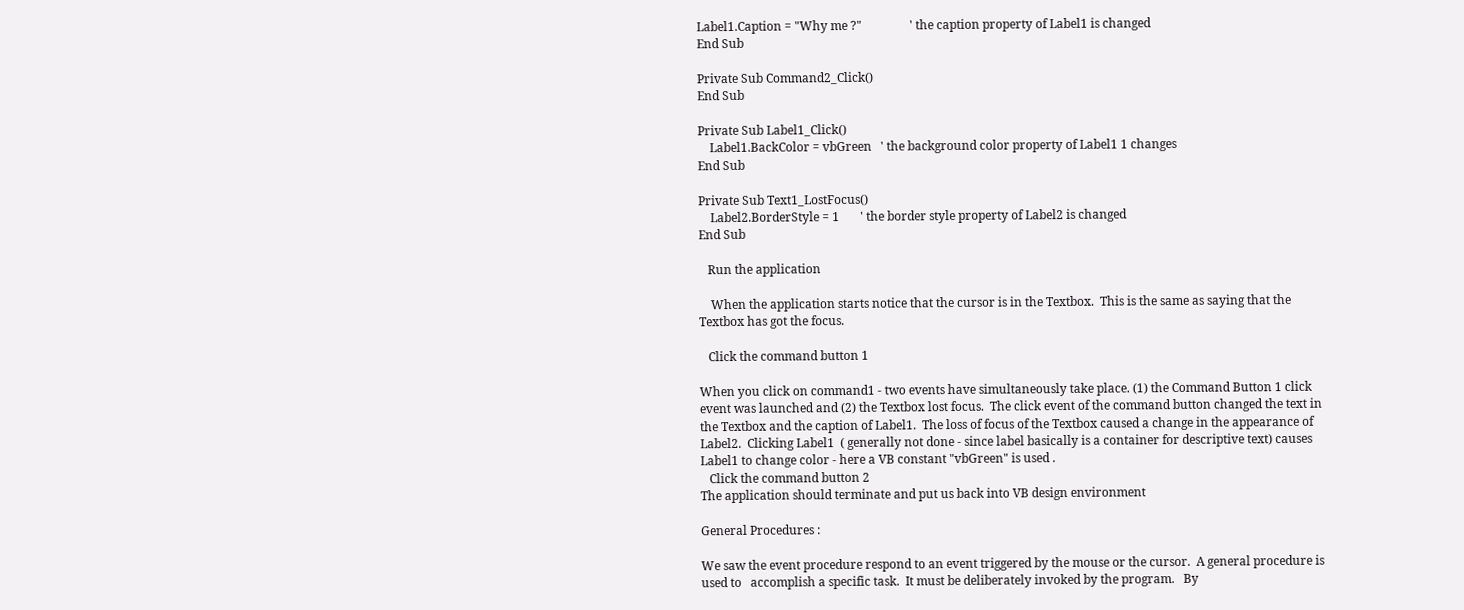Label1.Caption = "Why me ?"                ' the caption property of Label1 is changed
End Sub

Private Sub Command2_Click()
End Sub

Private Sub Label1_Click()
    Label1.BackColor = vbGreen   ' the background color property of Label1 1 changes
End Sub

Private Sub Text1_LostFocus()
    Label2.BorderStyle = 1       ' the border style property of Label2 is changed
End Sub

   Run the application

    When the application starts notice that the cursor is in the Textbox.  This is the same as saying that the Textbox has got the focus.

   Click the command button 1

When you click on command1 - two events have simultaneously take place. (1) the Command Button 1 click event was launched and (2) the Textbox lost focus.  The click event of the command button changed the text in the Textbox and the caption of Label1.  The loss of focus of the Textbox caused a change in the appearance of Label2.  Clicking Label1  ( generally not done - since label basically is a container for descriptive text) causes Label1 to change color - here a VB constant "vbGreen" is used .
   Click the command button 2
The application should terminate and put us back into VB design environment

General Procedures :

We saw the event procedure respond to an event triggered by the mouse or the cursor.  A general procedure is used to   accomplish a specific task.  It must be deliberately invoked by the program.   By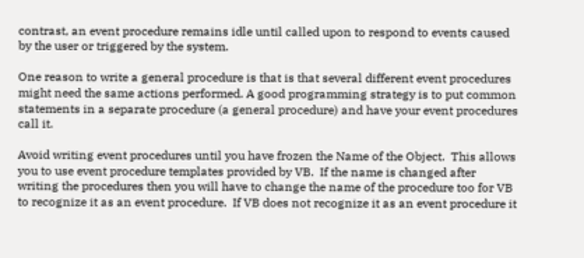contrast, an event procedure remains idle until called upon to respond to events caused by the user or triggered by the system.

One reason to write a general procedure is that is that several different event procedures might need the same actions performed. A good programming strategy is to put common statements in a separate procedure (a general procedure) and have your event procedures call it.

Avoid writing event procedures until you have frozen the Name of the Object.  This allows you to use event procedure templates provided by VB.  If the name is changed after writing the procedures then you will have to change the name of the procedure too for VB to recognize it as an event procedure.  If VB does not recognize it as an event procedure it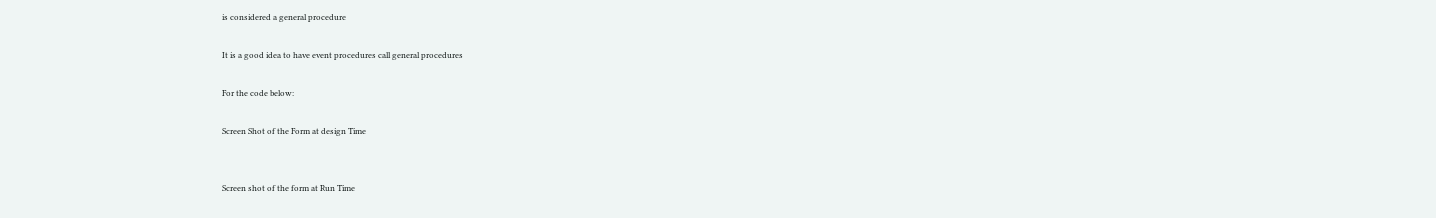is considered a general procedure

It is a good idea to have event procedures call general procedures

For the code below:

Screen Shot of the Form at design Time


Screen shot of the form at Run Time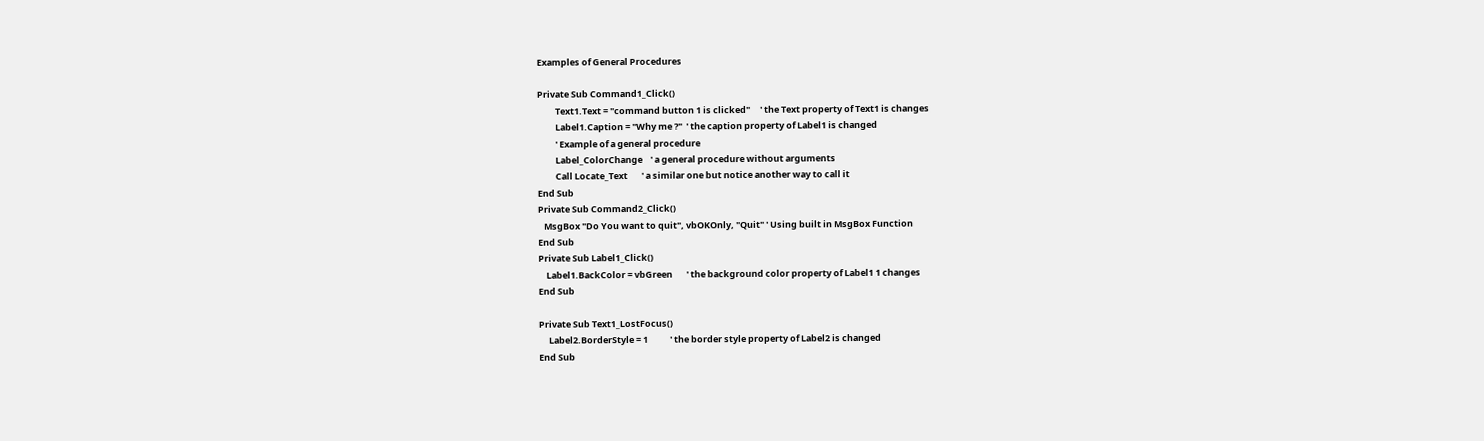Examples of General Procedures

Private Sub Command1_Click()
         Text1.Text = "command button 1 is clicked"     ' the Text property of Text1 is changes
         Label1.Caption = "Why me ?"  ' the caption property of Label1 is changed
         ' Example of a general procedure
         Label_ColorChange    ' a general procedure without arguments
         Call Locate_Text       ' a similar one but notice another way to call it
End Sub
Private Sub Command2_Click()
   MsgBox "Do You want to quit", vbOKOnly, "Quit" ' Using built in MsgBox Function
End Sub
Private Sub Label1_Click()
    Label1.BackColor = vbGreen       ' the background color property of Label1 1 changes
End Sub

Private Sub Text1_LostFocus()
     Label2.BorderStyle = 1           ' the border style property of Label2 is changed
End Sub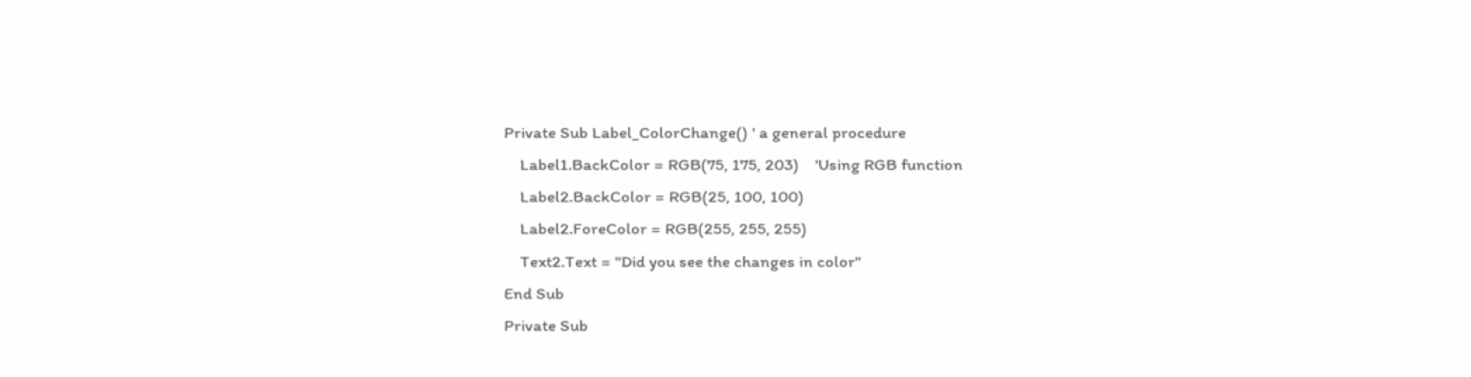Private Sub Label_ColorChange() ' a general procedure
    Label1.BackColor = RGB(75, 175, 203)    'Using RGB function
    Label2.BackColor = RGB(25, 100, 100)
    Label2.ForeColor = RGB(255, 255, 255)
    Text2.Text = "Did you see the changes in color"
End Sub
Private Sub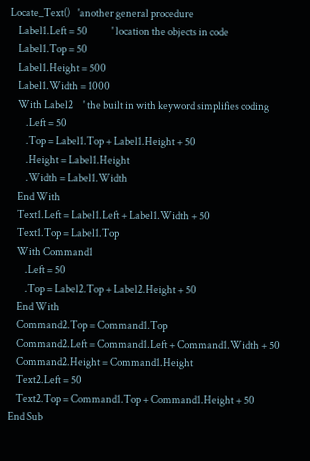Locate_Text()    'another general procedure
    Label1.Left = 50            ' location the objects in code
    Label1.Top = 50
    Label1.Height = 500
    Label1.Width = 1000
    With Label2     ' the built in with keyword simplifies coding
        .Left = 50
        .Top = Label1.Top + Label1.Height + 50
        .Height = Label1.Height
        .Width = Label1.Width
    End With
    Text1.Left = Label1.Left + Label1.Width + 50
    Text1.Top = Label1.Top
    With Command1
        .Left = 50
        .Top = Label2.Top + Label2.Height + 50
    End With
    Command2.Top = Command1.Top
    Command2.Left = Command1.Left + Command1.Width + 50
    Command2.Height = Command1.Height
    Text2.Left = 50
    Text2.Top = Command1.Top + Command1.Height + 50
End Sub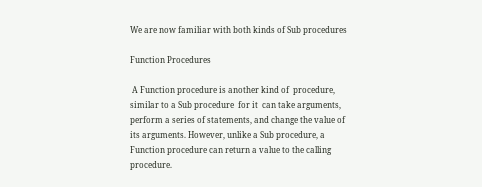We are now familiar with both kinds of Sub procedures

Function Procedures

 A Function procedure is another kind of  procedure, similar to a Sub procedure  for it  can take arguments, perform a series of statements, and change the value of its arguments. However, unlike a Sub procedure, a Function procedure can return a value to the calling procedure.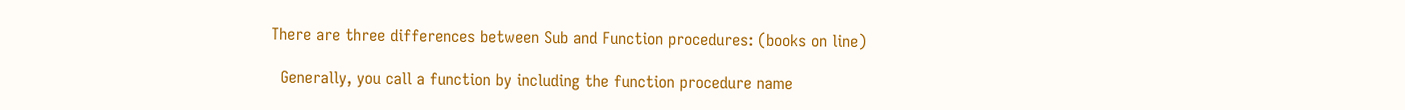There are three differences between Sub and Function procedures: (books on line)

  Generally, you call a function by including the function procedure name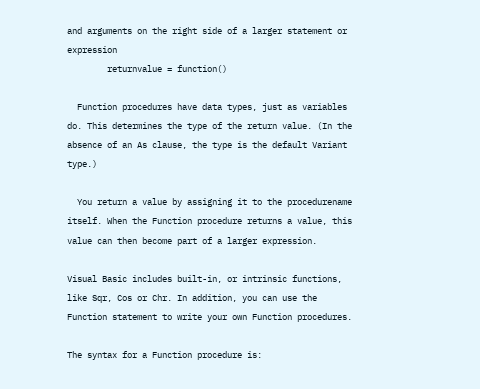and arguments on the right side of a larger statement or expression
        returnvalue = function()

  Function procedures have data types, just as variables do. This determines the type of the return value. (In the absence of an As clause, the type is the default Variant type.)

  You return a value by assigning it to the procedurename itself. When the Function procedure returns a value, this value can then become part of a larger expression.

Visual Basic includes built-in, or intrinsic functions, like Sqr, Cos or Chr. In addition, you can use the Function statement to write your own Function procedures.

The syntax for a Function procedure is: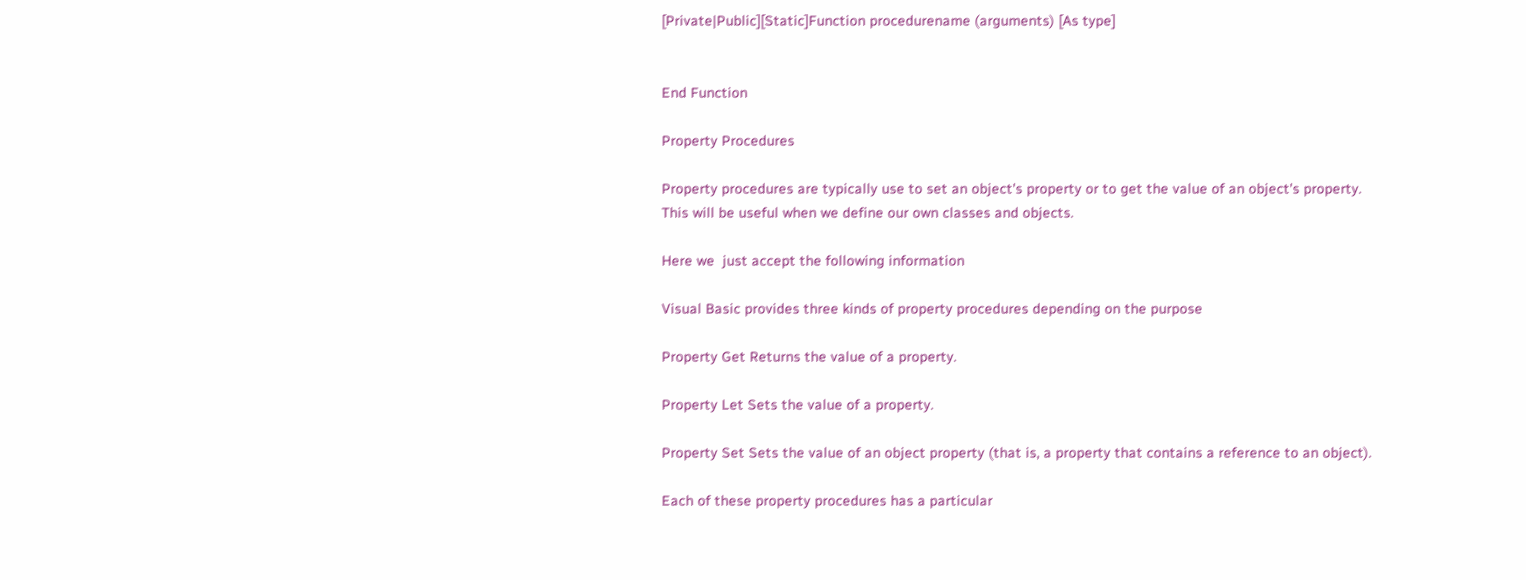[Private|Public][Static]Function procedurename (arguments) [As type]


End Function

Property Procedures

Property procedures are typically use to set an object's property or to get the value of an object's property.  This will be useful when we define our own classes and objects.

Here we  just accept the following information

Visual Basic provides three kinds of property procedures depending on the purpose

Property Get Returns the value of a property.

Property Let Sets the value of a property.

Property Set Sets the value of an object property (that is, a property that contains a reference to an object).

Each of these property procedures has a particular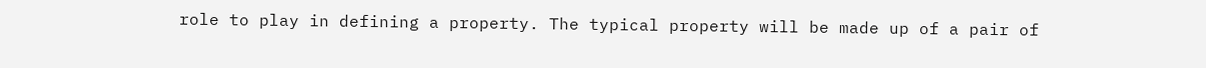role to play in defining a property. The typical property will be made up of a pair of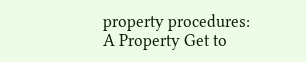property procedures: A Property Get to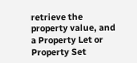retrieve the property value, and a Property Let or Property Set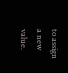to assign a new value.